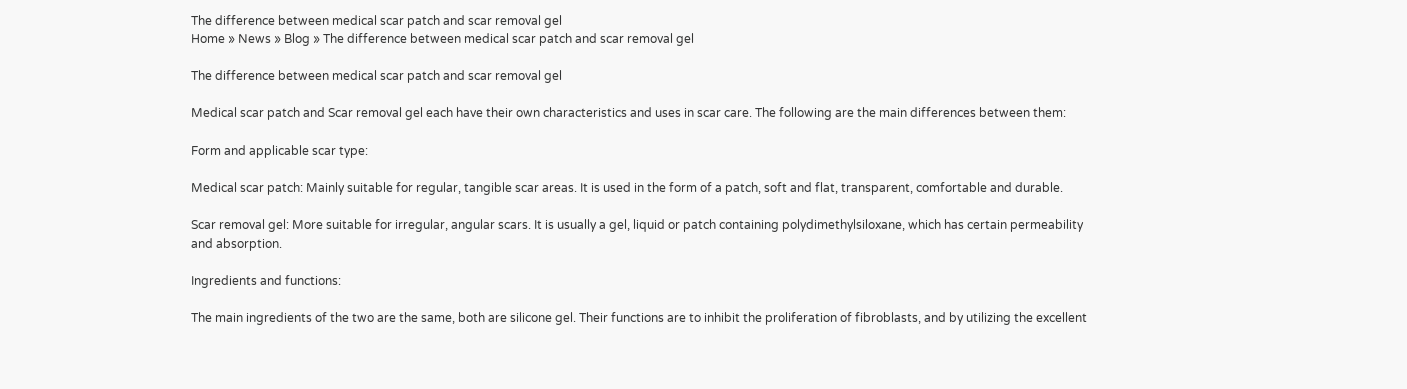The difference between medical scar patch and scar removal gel
Home » News » Blog » The difference between medical scar patch and scar removal gel

The difference between medical scar patch and scar removal gel

Medical scar patch and Scar removal gel each have their own characteristics and uses in scar care. The following are the main differences between them:

Form and applicable scar type:

Medical scar patch: Mainly suitable for regular, tangible scar areas. It is used in the form of a patch, soft and flat, transparent, comfortable and durable.

Scar removal gel: More suitable for irregular, angular scars. It is usually a gel, liquid or patch containing polydimethylsiloxane, which has certain permeability and absorption.

Ingredients and functions:

The main ingredients of the two are the same, both are silicone gel. Their functions are to inhibit the proliferation of fibroblasts, and by utilizing the excellent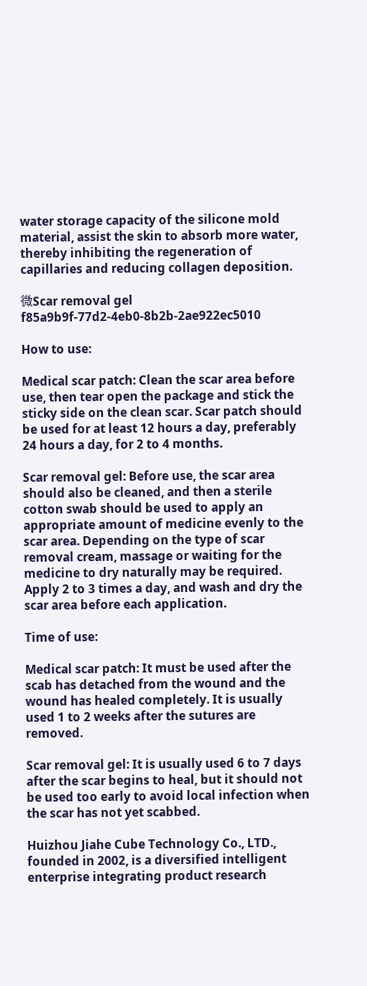water storage capacity of the silicone mold material, assist the skin to absorb more water, thereby inhibiting the regeneration of capillaries and reducing collagen deposition.

微Scar removal gel   f85a9b9f-77d2-4eb0-8b2b-2ae922ec5010

How to use:

Medical scar patch: Clean the scar area before use, then tear open the package and stick the sticky side on the clean scar. Scar patch should be used for at least 12 hours a day, preferably 24 hours a day, for 2 to 4 months.

Scar removal gel: Before use, the scar area should also be cleaned, and then a sterile cotton swab should be used to apply an appropriate amount of medicine evenly to the scar area. Depending on the type of scar removal cream, massage or waiting for the medicine to dry naturally may be required. Apply 2 to 3 times a day, and wash and dry the scar area before each application.

Time of use:

Medical scar patch: It must be used after the scab has detached from the wound and the wound has healed completely. It is usually used 1 to 2 weeks after the sutures are removed.

Scar removal gel: It is usually used 6 to 7 days after the scar begins to heal, but it should not be used too early to avoid local infection when the scar has not yet scabbed.

Huizhou Jiahe Cube Technology Co., LTD., founded in 2002, is a diversified intelligent enterprise integrating product research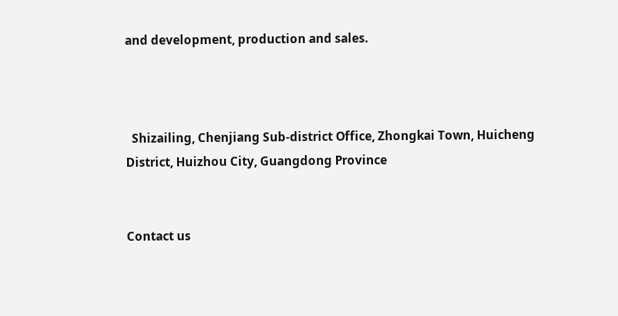and development, production and sales.



  Shizailing, Chenjiang Sub-district Office, Zhongkai Town, Huicheng District, Huizhou City, Guangdong Province


Contact us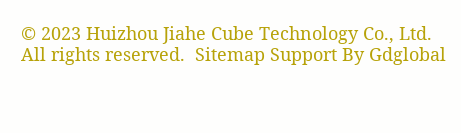© 2023 Huizhou Jiahe Cube Technology Co., Ltd.  All rights reserved.  Sitemap Support By Gdglobal